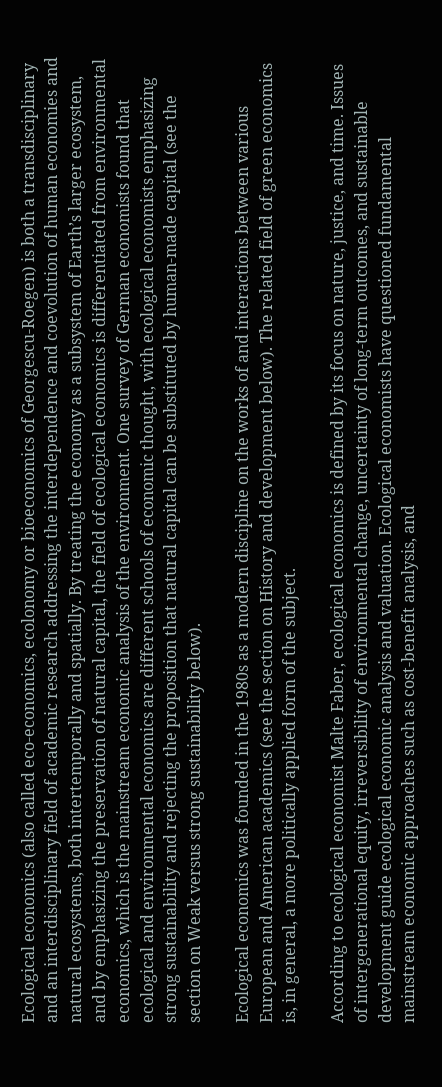Ecological economics (also called eco-economics, ecolonomy or bioeconomics of Georgescu-Roegen) is both a transdisciplinary and an interdisciplinary field of academic research addressing the interdependence and coevolution of human economies and natural ecosystems, both intertemporally and spatially. By treating the economy as a subsystem of Earth’s larger ecosystem, and by emphasizing the preservation of natural capital, the field of ecological economics is differentiated from environmental economics, which is the mainstream economic analysis of the environment. One survey of German economists found that ecological and environmental economics are different schools of economic thought, with ecological economists emphasizing strong sustainability and rejecting the proposition that natural capital can be substituted by human-made capital (see the section on Weak versus strong sustainability below).

Ecological economics was founded in the 1980s as a modern discipline on the works of and interactions between various European and American academics (see the section on History and development below). The related field of green economics is, in general, a more politically applied form of the subject.

According to ecological economist Malte Faber, ecological economics is defined by its focus on nature, justice, and time. Issues of intergenerational equity, irreversibility of environmental change, uncertainty of long-term outcomes, and sustainable development guide ecological economic analysis and valuation. Ecological economists have questioned fundamental mainstream economic approaches such as cost-benefit analysis, and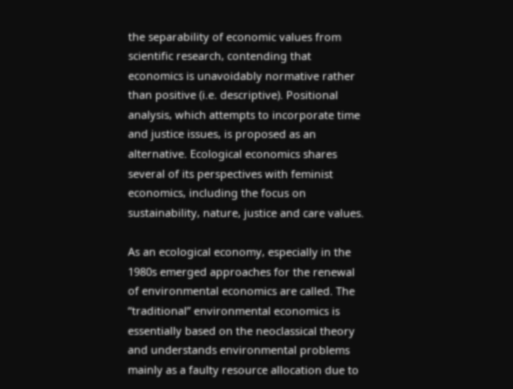the separability of economic values from scientific research, contending that economics is unavoidably normative rather than positive (i.e. descriptive). Positional analysis, which attempts to incorporate time and justice issues, is proposed as an alternative. Ecological economics shares several of its perspectives with feminist economics, including the focus on sustainability, nature, justice and care values.

As an ecological economy, especially in the 1980s emerged approaches for the renewal of environmental economics are called. The “traditional” environmental economics is essentially based on the neoclassical theory and understands environmental problems mainly as a faulty resource allocation due to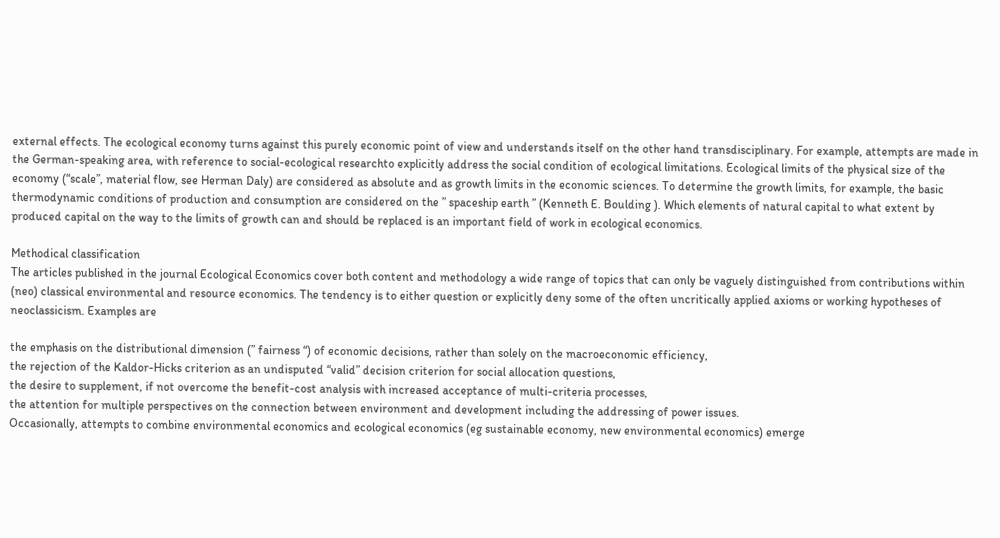external effects. The ecological economy turns against this purely economic point of view and understands itself on the other hand transdisciplinary. For example, attempts are made in the German-speaking area, with reference to social-ecological researchto explicitly address the social condition of ecological limitations. Ecological limits of the physical size of the economy (“scale”, material flow, see Herman Daly) are considered as absolute and as growth limits in the economic sciences. To determine the growth limits, for example, the basic thermodynamic conditions of production and consumption are considered on the ” spaceship earth ” (Kenneth E. Boulding ). Which elements of natural capital to what extent by produced capital on the way to the limits of growth can and should be replaced is an important field of work in ecological economics.

Methodical classification
The articles published in the journal Ecological Economics cover both content and methodology a wide range of topics that can only be vaguely distinguished from contributions within (neo) classical environmental and resource economics. The tendency is to either question or explicitly deny some of the often uncritically applied axioms or working hypotheses of neoclassicism. Examples are

the emphasis on the distributional dimension (” fairness “) of economic decisions, rather than solely on the macroeconomic efficiency,
the rejection of the Kaldor-Hicks criterion as an undisputed “valid” decision criterion for social allocation questions,
the desire to supplement, if not overcome the benefit-cost analysis with increased acceptance of multi-criteria processes,
the attention for multiple perspectives on the connection between environment and development including the addressing of power issues.
Occasionally, attempts to combine environmental economics and ecological economics (eg sustainable economy, new environmental economics) emerge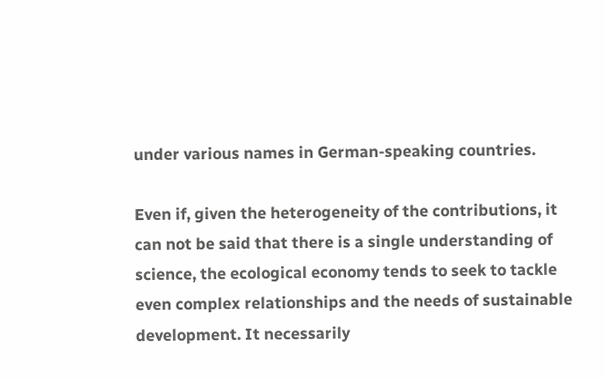under various names in German-speaking countries.

Even if, given the heterogeneity of the contributions, it can not be said that there is a single understanding of science, the ecological economy tends to seek to tackle even complex relationships and the needs of sustainable development. It necessarily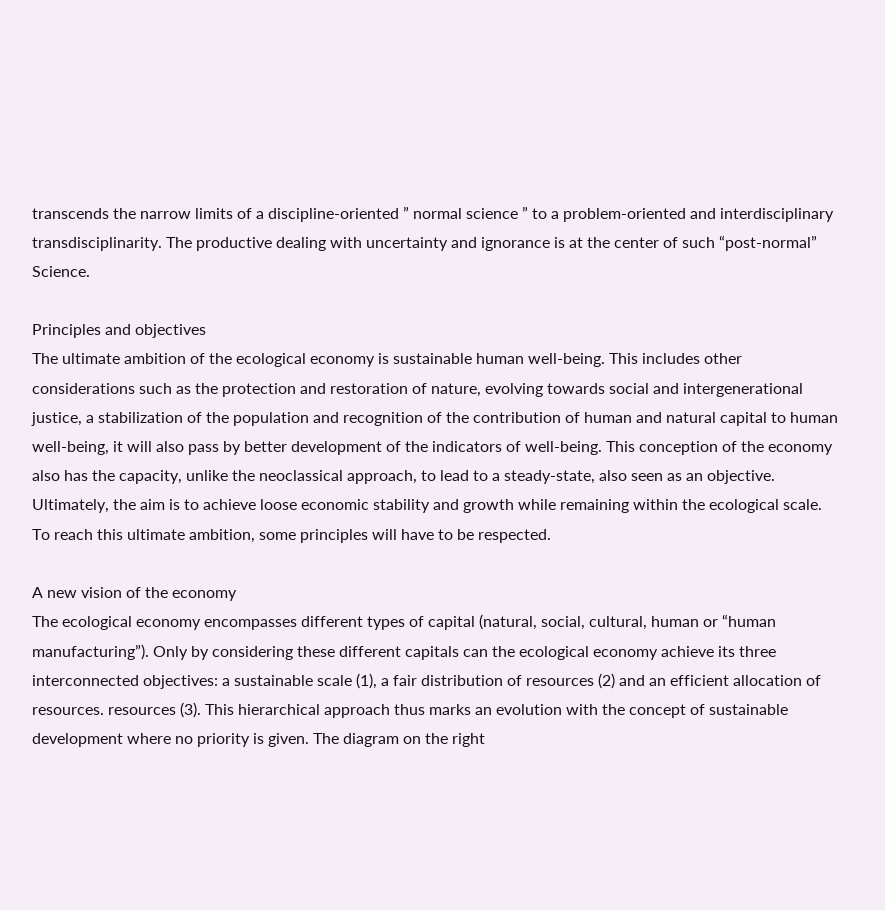transcends the narrow limits of a discipline-oriented ” normal science ” to a problem-oriented and interdisciplinary transdisciplinarity. The productive dealing with uncertainty and ignorance is at the center of such “post-normal” Science.

Principles and objectives
The ultimate ambition of the ecological economy is sustainable human well-being. This includes other considerations such as the protection and restoration of nature, evolving towards social and intergenerational justice, a stabilization of the population and recognition of the contribution of human and natural capital to human well-being, it will also pass by better development of the indicators of well-being. This conception of the economy also has the capacity, unlike the neoclassical approach, to lead to a steady-state, also seen as an objective. Ultimately, the aim is to achieve loose economic stability and growth while remaining within the ecological scale. To reach this ultimate ambition, some principles will have to be respected.

A new vision of the economy
The ecological economy encompasses different types of capital (natural, social, cultural, human or “human manufacturing”). Only by considering these different capitals can the ecological economy achieve its three interconnected objectives: a sustainable scale (1), a fair distribution of resources (2) and an efficient allocation of resources. resources (3). This hierarchical approach thus marks an evolution with the concept of sustainable development where no priority is given. The diagram on the right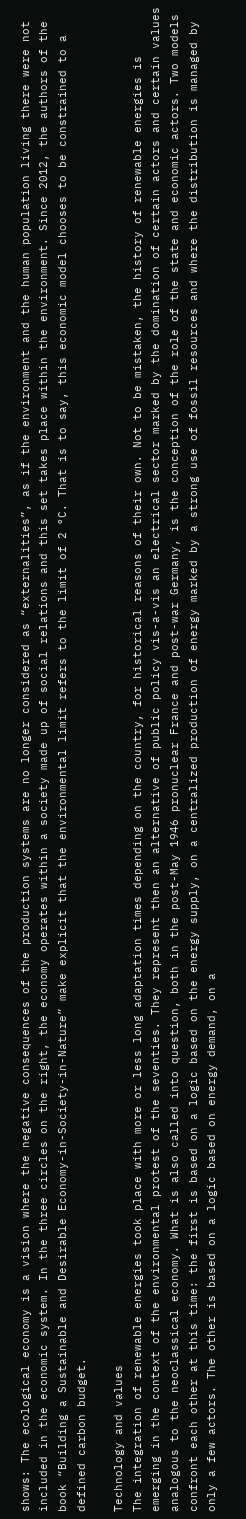shows: The ecological economy is a vision where the negative consequences of the production systems are no longer considered as “externalities”, as if the environment and the human population living there were not included in the economic system. In the three circles on the right, the economy operates within a society made up of social relations and this set takes place within the environment. Since 2012, the authors of the book “Building a Sustainable and Desirable Economy-in-Society-in-Nature” make explicit that the environmental limit refers to the limit of 2 °C. That is to say, this economic model chooses to be constrained to a defined carbon budget.

Technology and values
The integration of renewable energies took place with more or less long adaptation times depending on the country, for historical reasons of their own. Not to be mistaken, the history of renewable energies is emerging in the context of the environmental protest of the seventies. They represent then an alternative of public policy vis-a-vis an electrical sector marked by the domination of certain actors and certain values analogous to the neoclassical economy. What is also called into question, both in the post-May 1946 pronuclear France and post-war Germany, is the conception of the role of the state and economic actors. Two models confront each other at this time: the first is based on a logic based on the energy supply, on a centralized production of energy marked by a strong use of fossil resources and where the distribution is managed by only a few actors. The other is based on a logic based on energy demand, on a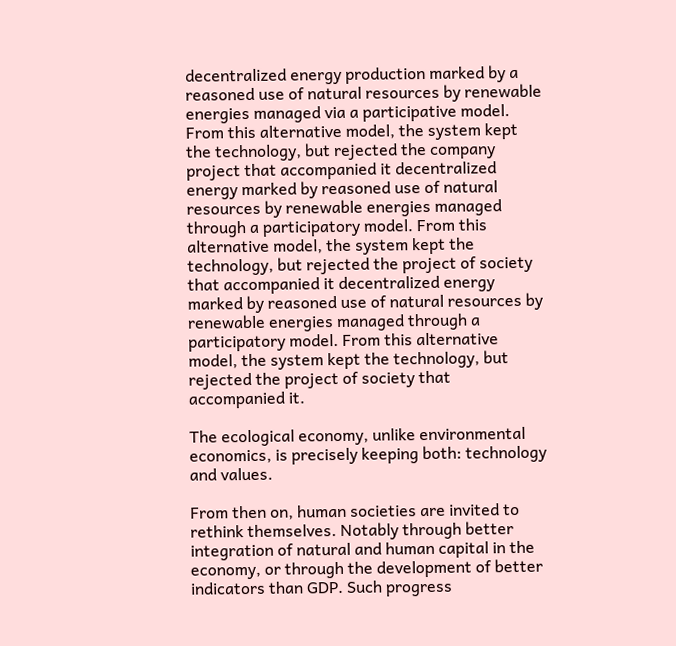decentralized energy production marked by a reasoned use of natural resources by renewable energies managed via a participative model. From this alternative model, the system kept the technology, but rejected the company project that accompanied it decentralized energy marked by reasoned use of natural resources by renewable energies managed through a participatory model. From this alternative model, the system kept the technology, but rejected the project of society that accompanied it decentralized energy marked by reasoned use of natural resources by renewable energies managed through a participatory model. From this alternative model, the system kept the technology, but rejected the project of society that accompanied it.

The ecological economy, unlike environmental economics, is precisely keeping both: technology and values.

From then on, human societies are invited to rethink themselves. Notably through better integration of natural and human capital in the economy, or through the development of better indicators than GDP. Such progress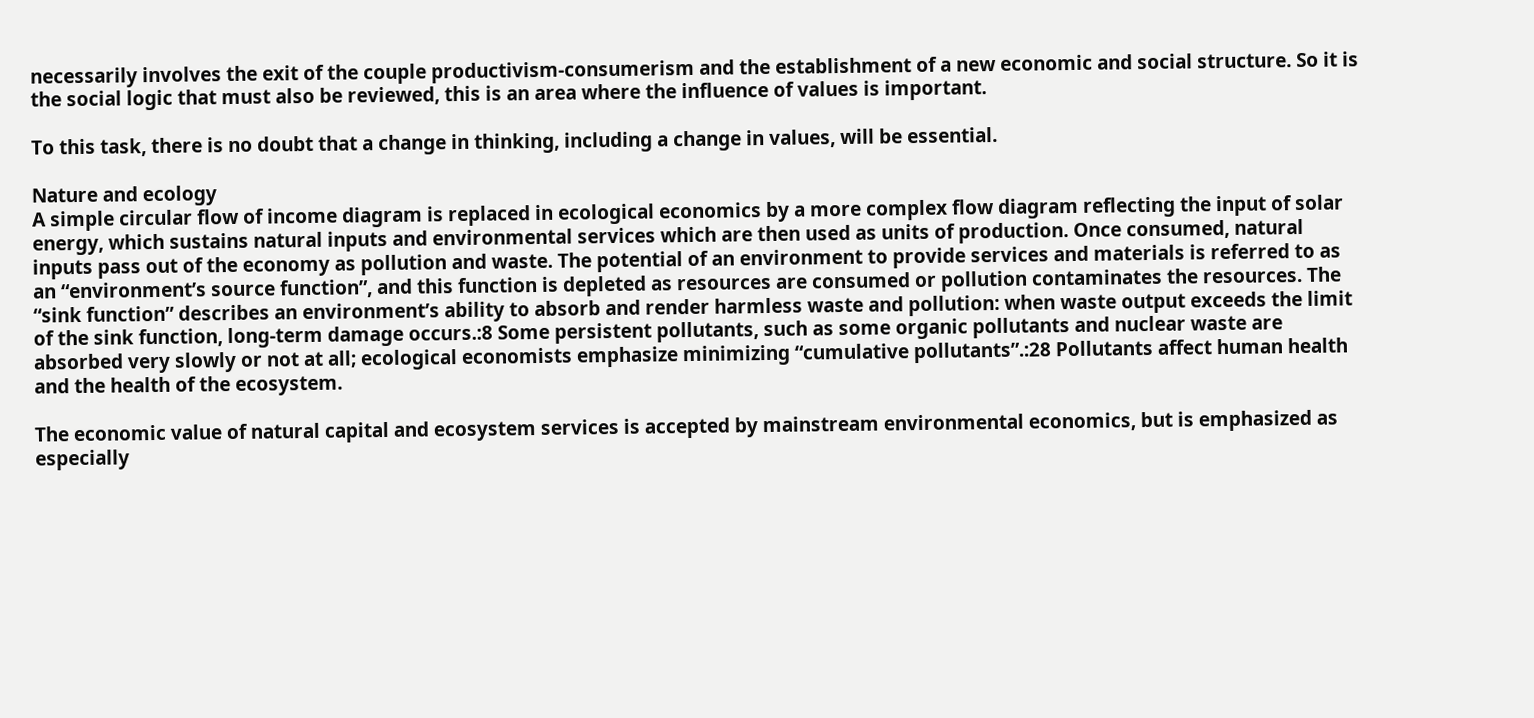necessarily involves the exit of the couple productivism-consumerism and the establishment of a new economic and social structure. So it is the social logic that must also be reviewed, this is an area where the influence of values is important.

To this task, there is no doubt that a change in thinking, including a change in values, will be essential.

Nature and ecology
A simple circular flow of income diagram is replaced in ecological economics by a more complex flow diagram reflecting the input of solar energy, which sustains natural inputs and environmental services which are then used as units of production. Once consumed, natural inputs pass out of the economy as pollution and waste. The potential of an environment to provide services and materials is referred to as an “environment’s source function”, and this function is depleted as resources are consumed or pollution contaminates the resources. The “sink function” describes an environment’s ability to absorb and render harmless waste and pollution: when waste output exceeds the limit of the sink function, long-term damage occurs.:8 Some persistent pollutants, such as some organic pollutants and nuclear waste are absorbed very slowly or not at all; ecological economists emphasize minimizing “cumulative pollutants”.:28 Pollutants affect human health and the health of the ecosystem.

The economic value of natural capital and ecosystem services is accepted by mainstream environmental economics, but is emphasized as especially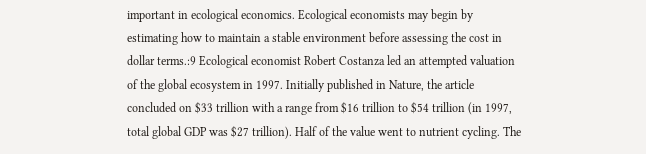important in ecological economics. Ecological economists may begin by estimating how to maintain a stable environment before assessing the cost in dollar terms.:9 Ecological economist Robert Costanza led an attempted valuation of the global ecosystem in 1997. Initially published in Nature, the article concluded on $33 trillion with a range from $16 trillion to $54 trillion (in 1997, total global GDP was $27 trillion). Half of the value went to nutrient cycling. The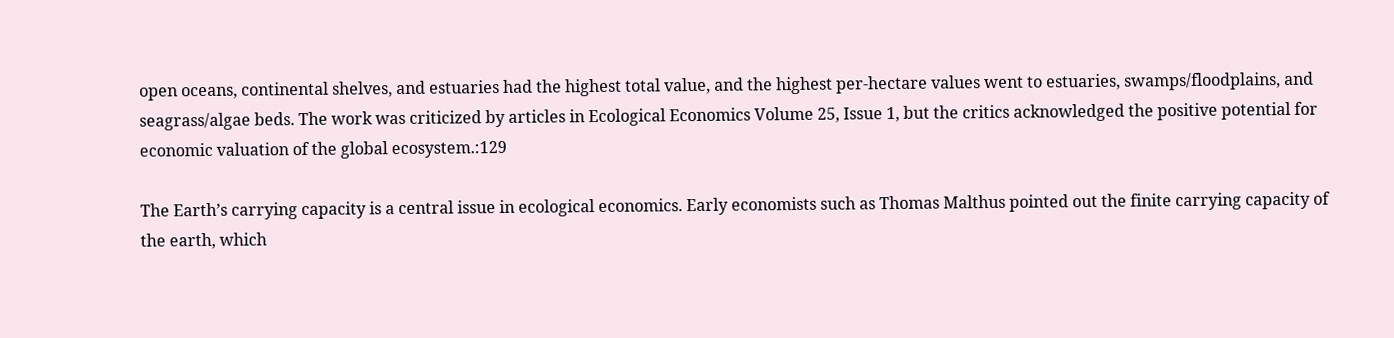open oceans, continental shelves, and estuaries had the highest total value, and the highest per-hectare values went to estuaries, swamps/floodplains, and seagrass/algae beds. The work was criticized by articles in Ecological Economics Volume 25, Issue 1, but the critics acknowledged the positive potential for economic valuation of the global ecosystem.:129

The Earth’s carrying capacity is a central issue in ecological economics. Early economists such as Thomas Malthus pointed out the finite carrying capacity of the earth, which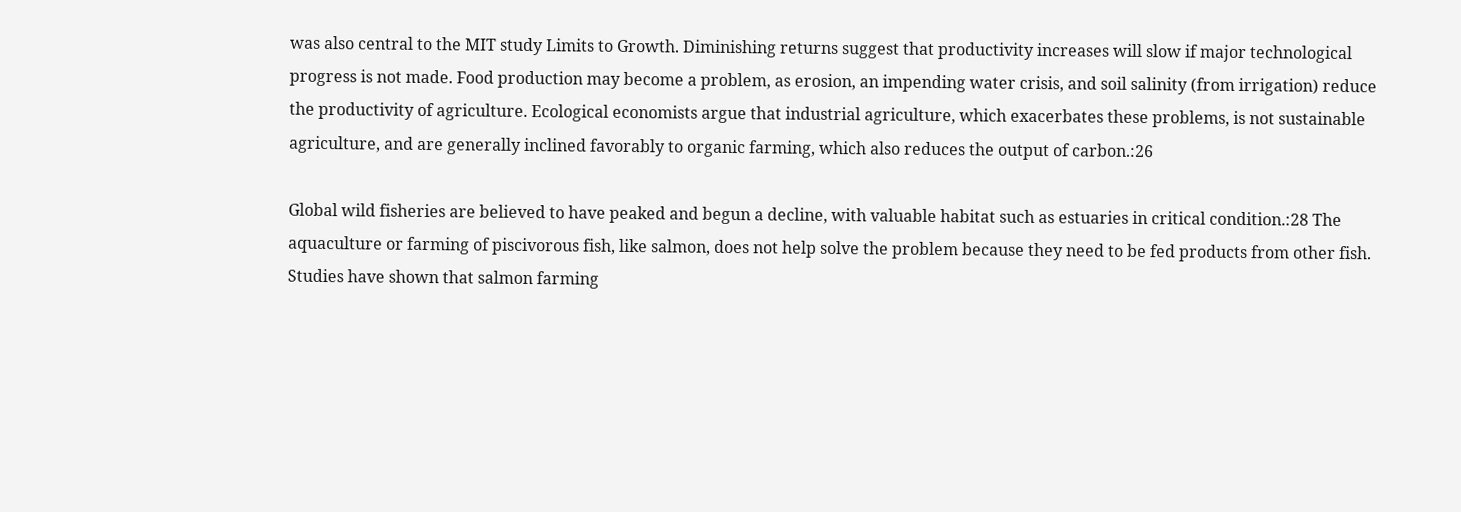was also central to the MIT study Limits to Growth. Diminishing returns suggest that productivity increases will slow if major technological progress is not made. Food production may become a problem, as erosion, an impending water crisis, and soil salinity (from irrigation) reduce the productivity of agriculture. Ecological economists argue that industrial agriculture, which exacerbates these problems, is not sustainable agriculture, and are generally inclined favorably to organic farming, which also reduces the output of carbon.:26

Global wild fisheries are believed to have peaked and begun a decline, with valuable habitat such as estuaries in critical condition.:28 The aquaculture or farming of piscivorous fish, like salmon, does not help solve the problem because they need to be fed products from other fish. Studies have shown that salmon farming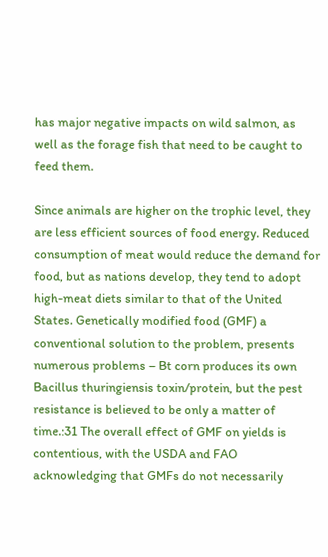has major negative impacts on wild salmon, as well as the forage fish that need to be caught to feed them.

Since animals are higher on the trophic level, they are less efficient sources of food energy. Reduced consumption of meat would reduce the demand for food, but as nations develop, they tend to adopt high-meat diets similar to that of the United States. Genetically modified food (GMF) a conventional solution to the problem, presents numerous problems – Bt corn produces its own Bacillus thuringiensis toxin/protein, but the pest resistance is believed to be only a matter of time.:31 The overall effect of GMF on yields is contentious, with the USDA and FAO acknowledging that GMFs do not necessarily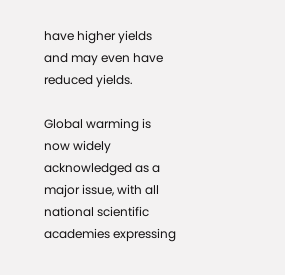have higher yields and may even have reduced yields.

Global warming is now widely acknowledged as a major issue, with all national scientific academies expressing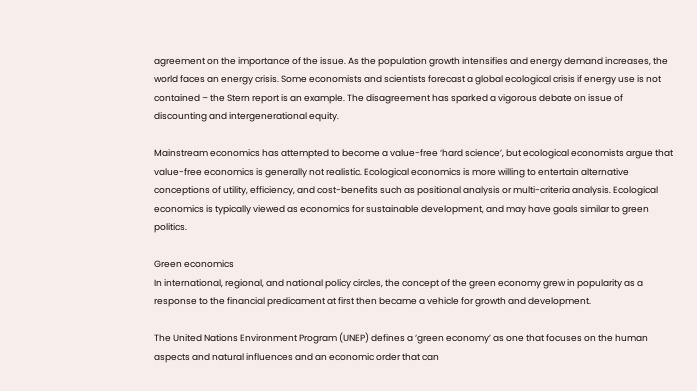agreement on the importance of the issue. As the population growth intensifies and energy demand increases, the world faces an energy crisis. Some economists and scientists forecast a global ecological crisis if energy use is not contained – the Stern report is an example. The disagreement has sparked a vigorous debate on issue of discounting and intergenerational equity.

Mainstream economics has attempted to become a value-free ‘hard science’, but ecological economists argue that value-free economics is generally not realistic. Ecological economics is more willing to entertain alternative conceptions of utility, efficiency, and cost-benefits such as positional analysis or multi-criteria analysis. Ecological economics is typically viewed as economics for sustainable development, and may have goals similar to green politics.

Green economics
In international, regional, and national policy circles, the concept of the green economy grew in popularity as a response to the financial predicament at first then became a vehicle for growth and development.

The United Nations Environment Program (UNEP) defines a ‘green economy’ as one that focuses on the human aspects and natural influences and an economic order that can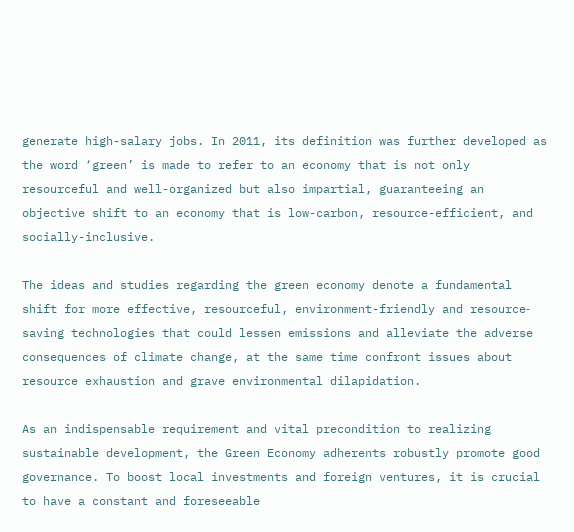generate high-salary jobs. In 2011, its definition was further developed as the word ‘green’ is made to refer to an economy that is not only resourceful and well-organized but also impartial, guaranteeing an objective shift to an economy that is low-carbon, resource-efficient, and socially-inclusive.

The ideas and studies regarding the green economy denote a fundamental shift for more effective, resourceful, environment-friendly and resource‐saving technologies that could lessen emissions and alleviate the adverse consequences of climate change, at the same time confront issues about resource exhaustion and grave environmental dilapidation.

As an indispensable requirement and vital precondition to realizing sustainable development, the Green Economy adherents robustly promote good governance. To boost local investments and foreign ventures, it is crucial to have a constant and foreseeable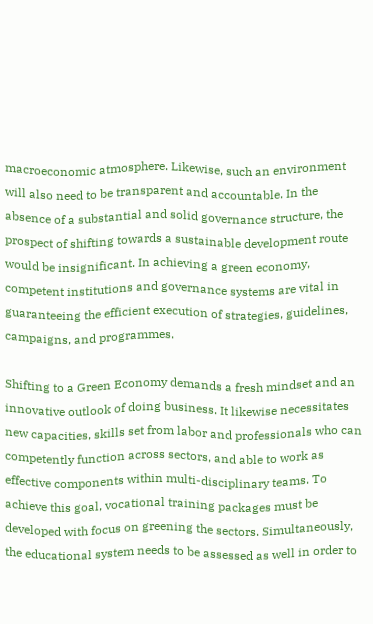macroeconomic atmosphere. Likewise, such an environment will also need to be transparent and accountable. In the absence of a substantial and solid governance structure, the prospect of shifting towards a sustainable development route would be insignificant. In achieving a green economy, competent institutions and governance systems are vital in guaranteeing the efficient execution of strategies, guidelines, campaigns, and programmes.

Shifting to a Green Economy demands a fresh mindset and an innovative outlook of doing business. It likewise necessitates new capacities, skills set from labor and professionals who can competently function across sectors, and able to work as effective components within multi-disciplinary teams. To achieve this goal, vocational training packages must be developed with focus on greening the sectors. Simultaneously, the educational system needs to be assessed as well in order to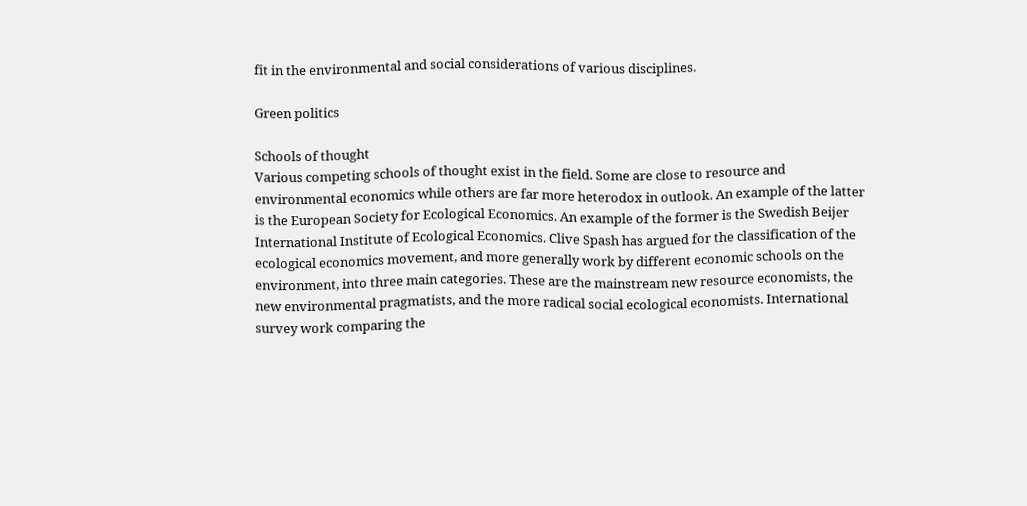fit in the environmental and social considerations of various disciplines.

Green politics

Schools of thought
Various competing schools of thought exist in the field. Some are close to resource and environmental economics while others are far more heterodox in outlook. An example of the latter is the European Society for Ecological Economics. An example of the former is the Swedish Beijer International Institute of Ecological Economics. Clive Spash has argued for the classification of the ecological economics movement, and more generally work by different economic schools on the environment, into three main categories. These are the mainstream new resource economists, the new environmental pragmatists, and the more radical social ecological economists. International survey work comparing the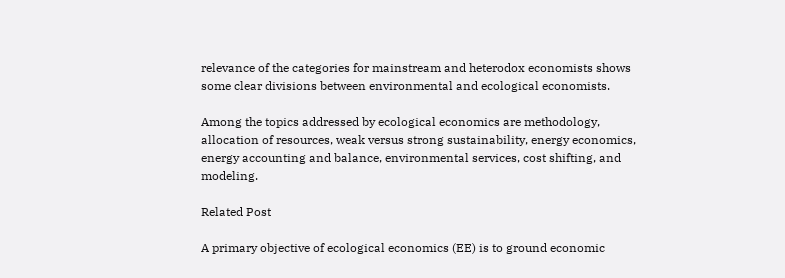relevance of the categories for mainstream and heterodox economists shows some clear divisions between environmental and ecological economists.

Among the topics addressed by ecological economics are methodology, allocation of resources, weak versus strong sustainability, energy economics, energy accounting and balance, environmental services, cost shifting, and modeling.

Related Post

A primary objective of ecological economics (EE) is to ground economic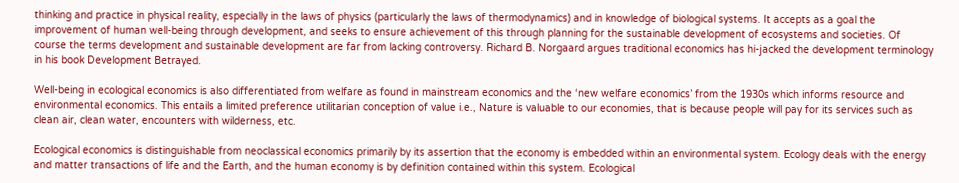thinking and practice in physical reality, especially in the laws of physics (particularly the laws of thermodynamics) and in knowledge of biological systems. It accepts as a goal the improvement of human well-being through development, and seeks to ensure achievement of this through planning for the sustainable development of ecosystems and societies. Of course the terms development and sustainable development are far from lacking controversy. Richard B. Norgaard argues traditional economics has hi-jacked the development terminology in his book Development Betrayed.

Well-being in ecological economics is also differentiated from welfare as found in mainstream economics and the ‘new welfare economics’ from the 1930s which informs resource and environmental economics. This entails a limited preference utilitarian conception of value i.e., Nature is valuable to our economies, that is because people will pay for its services such as clean air, clean water, encounters with wilderness, etc.

Ecological economics is distinguishable from neoclassical economics primarily by its assertion that the economy is embedded within an environmental system. Ecology deals with the energy and matter transactions of life and the Earth, and the human economy is by definition contained within this system. Ecological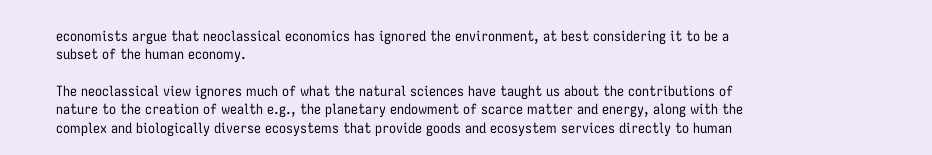economists argue that neoclassical economics has ignored the environment, at best considering it to be a subset of the human economy.

The neoclassical view ignores much of what the natural sciences have taught us about the contributions of nature to the creation of wealth e.g., the planetary endowment of scarce matter and energy, along with the complex and biologically diverse ecosystems that provide goods and ecosystem services directly to human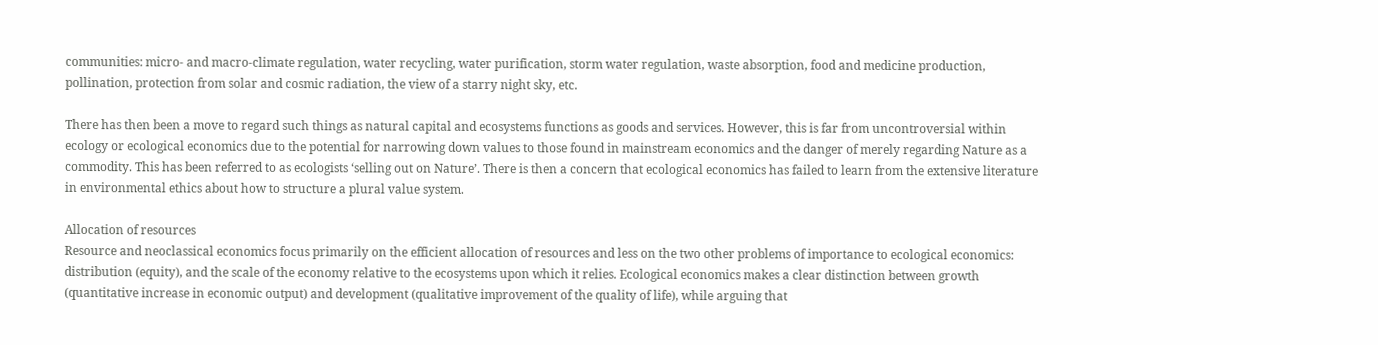communities: micro- and macro-climate regulation, water recycling, water purification, storm water regulation, waste absorption, food and medicine production, pollination, protection from solar and cosmic radiation, the view of a starry night sky, etc.

There has then been a move to regard such things as natural capital and ecosystems functions as goods and services. However, this is far from uncontroversial within ecology or ecological economics due to the potential for narrowing down values to those found in mainstream economics and the danger of merely regarding Nature as a commodity. This has been referred to as ecologists ‘selling out on Nature’. There is then a concern that ecological economics has failed to learn from the extensive literature in environmental ethics about how to structure a plural value system.

Allocation of resources
Resource and neoclassical economics focus primarily on the efficient allocation of resources and less on the two other problems of importance to ecological economics: distribution (equity), and the scale of the economy relative to the ecosystems upon which it relies. Ecological economics makes a clear distinction between growth (quantitative increase in economic output) and development (qualitative improvement of the quality of life), while arguing that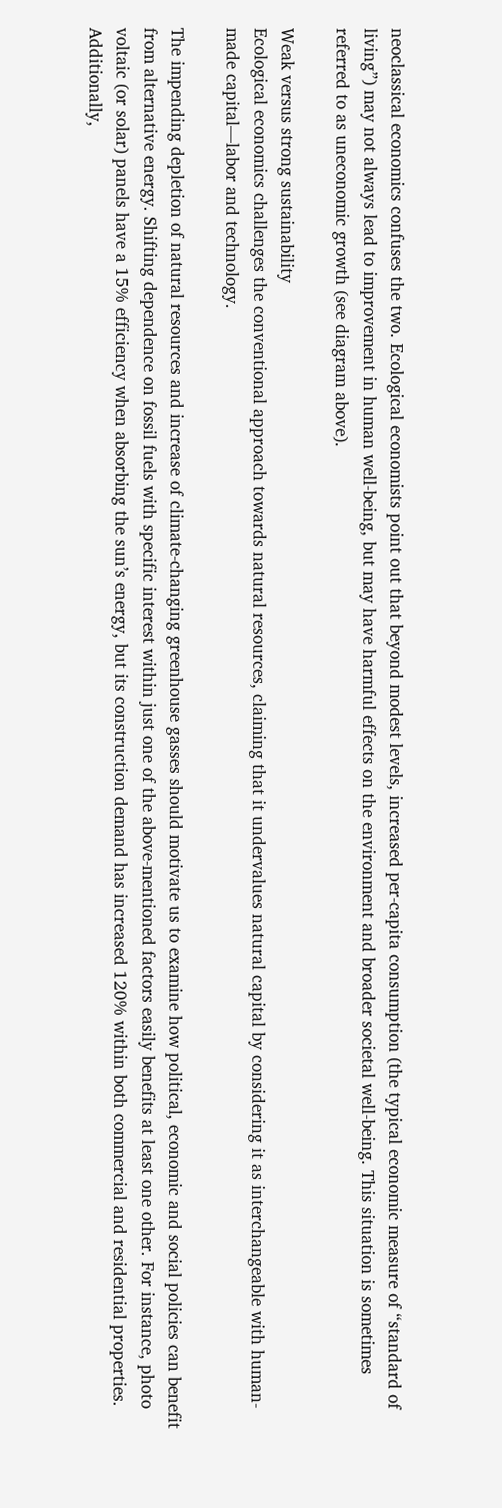neoclassical economics confuses the two. Ecological economists point out that beyond modest levels, increased per-capita consumption (the typical economic measure of “standard of living”) may not always lead to improvement in human well-being, but may have harmful effects on the environment and broader societal well-being. This situation is sometimes referred to as uneconomic growth (see diagram above).

Weak versus strong sustainability
Ecological economics challenges the conventional approach towards natural resources, claiming that it undervalues natural capital by considering it as interchangeable with human-made capital—labor and technology.

The impending depletion of natural resources and increase of climate-changing greenhouse gasses should motivate us to examine how political, economic and social policies can benefit from alternative energy. Shifting dependence on fossil fuels with specific interest within just one of the above-mentioned factors easily benefits at least one other. For instance, photo voltaic (or solar) panels have a 15% efficiency when absorbing the sun’s energy, but its construction demand has increased 120% within both commercial and residential properties. Additionally,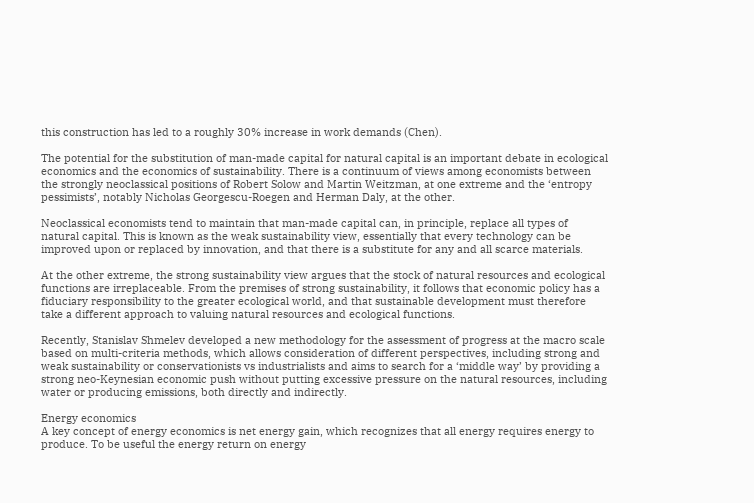this construction has led to a roughly 30% increase in work demands (Chen).

The potential for the substitution of man-made capital for natural capital is an important debate in ecological economics and the economics of sustainability. There is a continuum of views among economists between the strongly neoclassical positions of Robert Solow and Martin Weitzman, at one extreme and the ‘entropy pessimists’, notably Nicholas Georgescu-Roegen and Herman Daly, at the other.

Neoclassical economists tend to maintain that man-made capital can, in principle, replace all types of natural capital. This is known as the weak sustainability view, essentially that every technology can be improved upon or replaced by innovation, and that there is a substitute for any and all scarce materials.

At the other extreme, the strong sustainability view argues that the stock of natural resources and ecological functions are irreplaceable. From the premises of strong sustainability, it follows that economic policy has a fiduciary responsibility to the greater ecological world, and that sustainable development must therefore take a different approach to valuing natural resources and ecological functions.

Recently, Stanislav Shmelev developed a new methodology for the assessment of progress at the macro scale based on multi-criteria methods, which allows consideration of different perspectives, including strong and weak sustainability or conservationists vs industrialists and aims to search for a ‘middle way’ by providing a strong neo-Keynesian economic push without putting excessive pressure on the natural resources, including water or producing emissions, both directly and indirectly.

Energy economics
A key concept of energy economics is net energy gain, which recognizes that all energy requires energy to produce. To be useful the energy return on energy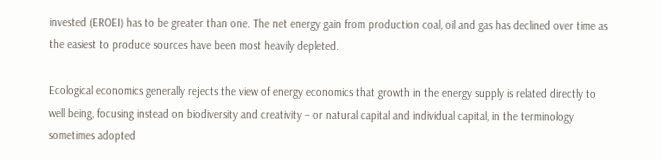invested (EROEI) has to be greater than one. The net energy gain from production coal, oil and gas has declined over time as the easiest to produce sources have been most heavily depleted.

Ecological economics generally rejects the view of energy economics that growth in the energy supply is related directly to well being, focusing instead on biodiversity and creativity – or natural capital and individual capital, in the terminology sometimes adopted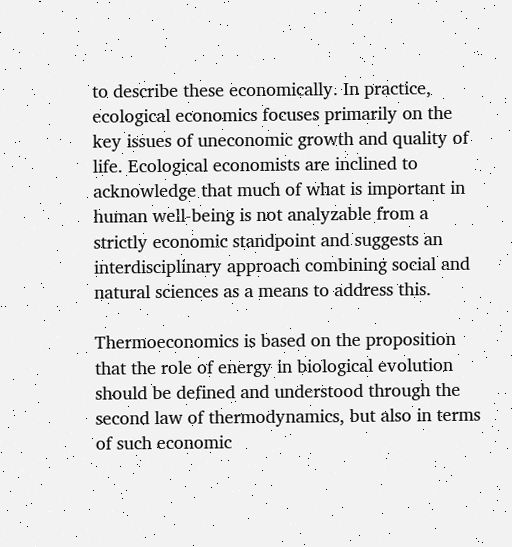to describe these economically. In practice, ecological economics focuses primarily on the key issues of uneconomic growth and quality of life. Ecological economists are inclined to acknowledge that much of what is important in human well-being is not analyzable from a strictly economic standpoint and suggests an interdisciplinary approach combining social and natural sciences as a means to address this.

Thermoeconomics is based on the proposition that the role of energy in biological evolution should be defined and understood through the second law of thermodynamics, but also in terms of such economic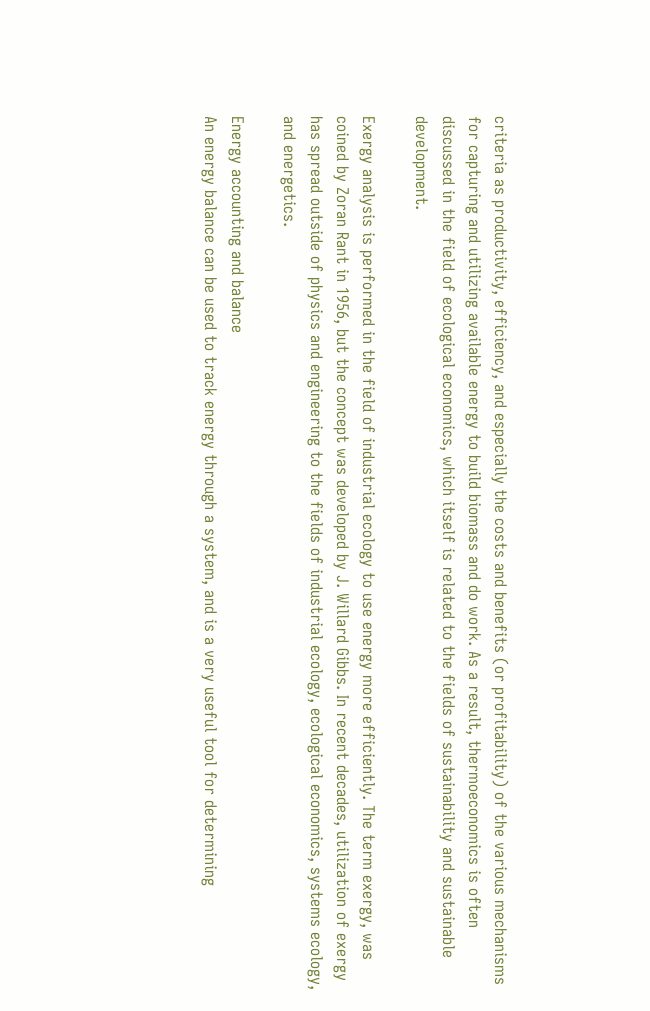criteria as productivity, efficiency, and especially the costs and benefits (or profitability) of the various mechanisms for capturing and utilizing available energy to build biomass and do work. As a result, thermoeconomics is often discussed in the field of ecological economics, which itself is related to the fields of sustainability and sustainable development.

Exergy analysis is performed in the field of industrial ecology to use energy more efficiently. The term exergy, was coined by Zoran Rant in 1956, but the concept was developed by J. Willard Gibbs. In recent decades, utilization of exergy has spread outside of physics and engineering to the fields of industrial ecology, ecological economics, systems ecology, and energetics.

Energy accounting and balance
An energy balance can be used to track energy through a system, and is a very useful tool for determining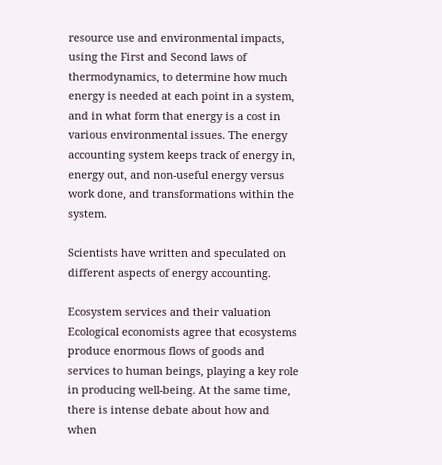resource use and environmental impacts, using the First and Second laws of thermodynamics, to determine how much energy is needed at each point in a system, and in what form that energy is a cost in various environmental issues. The energy accounting system keeps track of energy in, energy out, and non-useful energy versus work done, and transformations within the system.

Scientists have written and speculated on different aspects of energy accounting.

Ecosystem services and their valuation
Ecological economists agree that ecosystems produce enormous flows of goods and services to human beings, playing a key role in producing well-being. At the same time, there is intense debate about how and when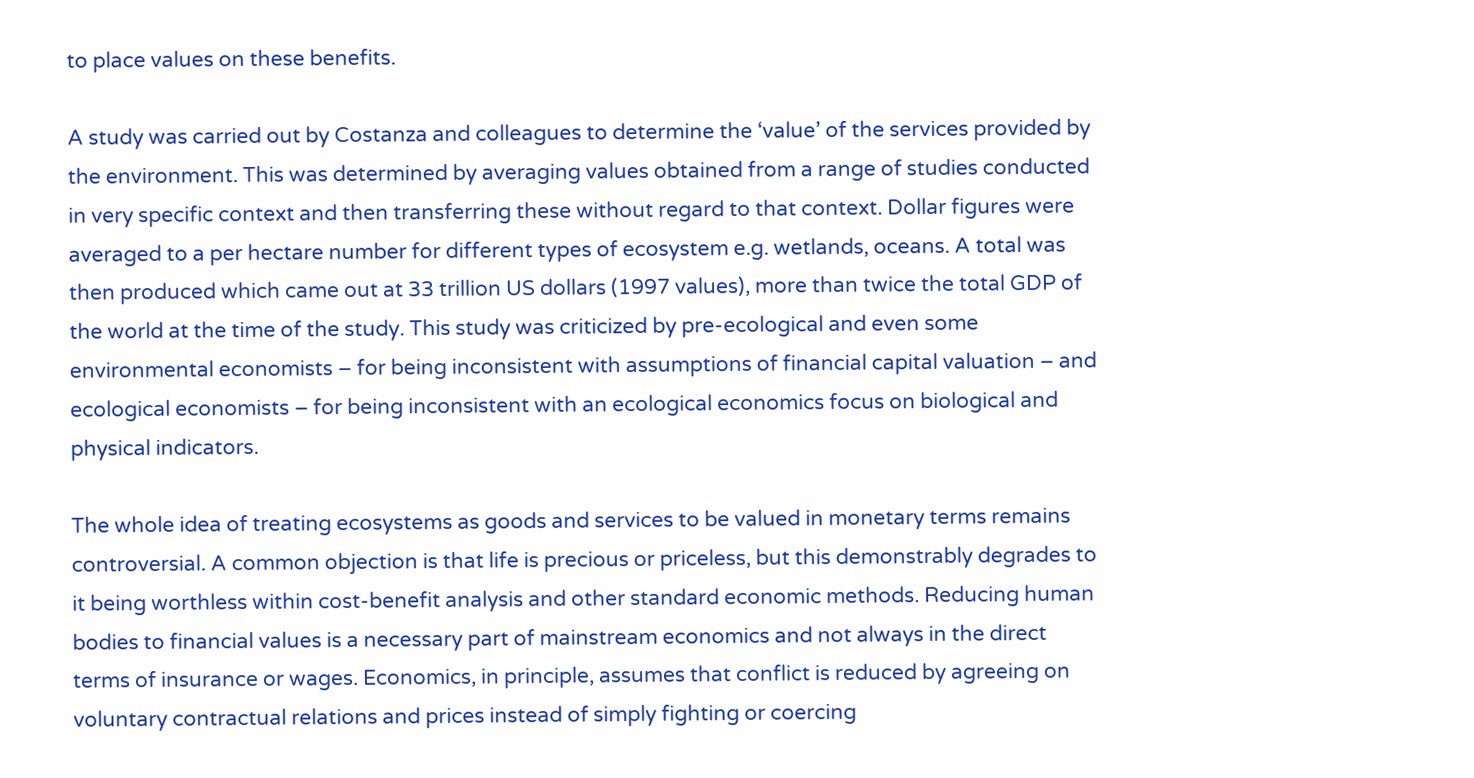to place values on these benefits.

A study was carried out by Costanza and colleagues to determine the ‘value’ of the services provided by the environment. This was determined by averaging values obtained from a range of studies conducted in very specific context and then transferring these without regard to that context. Dollar figures were averaged to a per hectare number for different types of ecosystem e.g. wetlands, oceans. A total was then produced which came out at 33 trillion US dollars (1997 values), more than twice the total GDP of the world at the time of the study. This study was criticized by pre-ecological and even some environmental economists – for being inconsistent with assumptions of financial capital valuation – and ecological economists – for being inconsistent with an ecological economics focus on biological and physical indicators.

The whole idea of treating ecosystems as goods and services to be valued in monetary terms remains controversial. A common objection is that life is precious or priceless, but this demonstrably degrades to it being worthless within cost-benefit analysis and other standard economic methods. Reducing human bodies to financial values is a necessary part of mainstream economics and not always in the direct terms of insurance or wages. Economics, in principle, assumes that conflict is reduced by agreeing on voluntary contractual relations and prices instead of simply fighting or coercing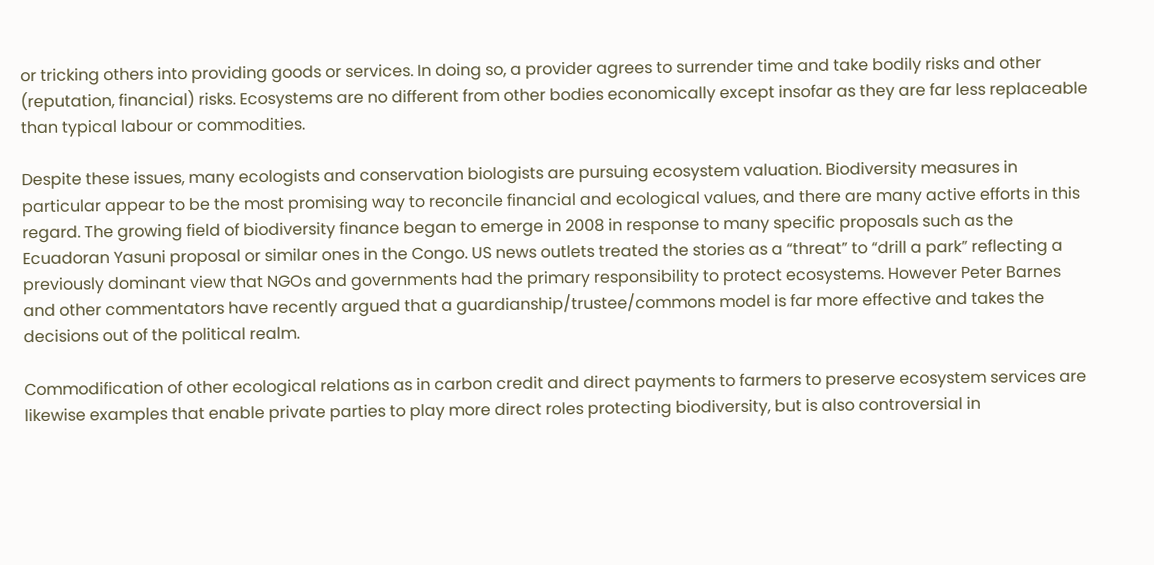or tricking others into providing goods or services. In doing so, a provider agrees to surrender time and take bodily risks and other (reputation, financial) risks. Ecosystems are no different from other bodies economically except insofar as they are far less replaceable than typical labour or commodities.

Despite these issues, many ecologists and conservation biologists are pursuing ecosystem valuation. Biodiversity measures in particular appear to be the most promising way to reconcile financial and ecological values, and there are many active efforts in this regard. The growing field of biodiversity finance began to emerge in 2008 in response to many specific proposals such as the Ecuadoran Yasuni proposal or similar ones in the Congo. US news outlets treated the stories as a “threat” to “drill a park” reflecting a previously dominant view that NGOs and governments had the primary responsibility to protect ecosystems. However Peter Barnes and other commentators have recently argued that a guardianship/trustee/commons model is far more effective and takes the decisions out of the political realm.

Commodification of other ecological relations as in carbon credit and direct payments to farmers to preserve ecosystem services are likewise examples that enable private parties to play more direct roles protecting biodiversity, but is also controversial in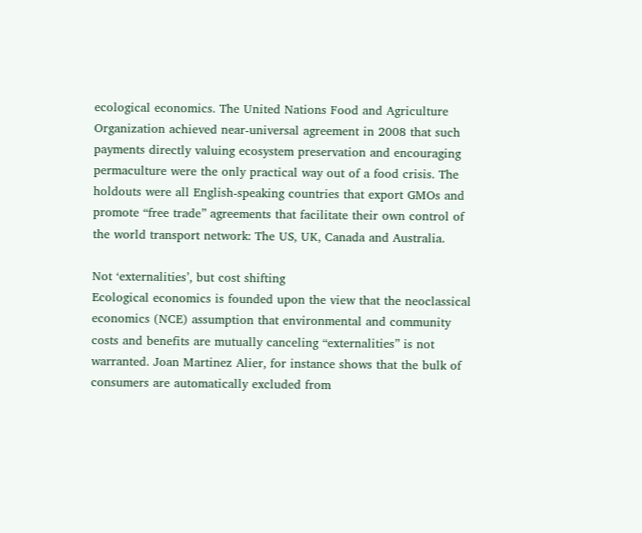ecological economics. The United Nations Food and Agriculture Organization achieved near-universal agreement in 2008 that such payments directly valuing ecosystem preservation and encouraging permaculture were the only practical way out of a food crisis. The holdouts were all English-speaking countries that export GMOs and promote “free trade” agreements that facilitate their own control of the world transport network: The US, UK, Canada and Australia.

Not ‘externalities’, but cost shifting
Ecological economics is founded upon the view that the neoclassical economics (NCE) assumption that environmental and community costs and benefits are mutually canceling “externalities” is not warranted. Joan Martinez Alier, for instance shows that the bulk of consumers are automatically excluded from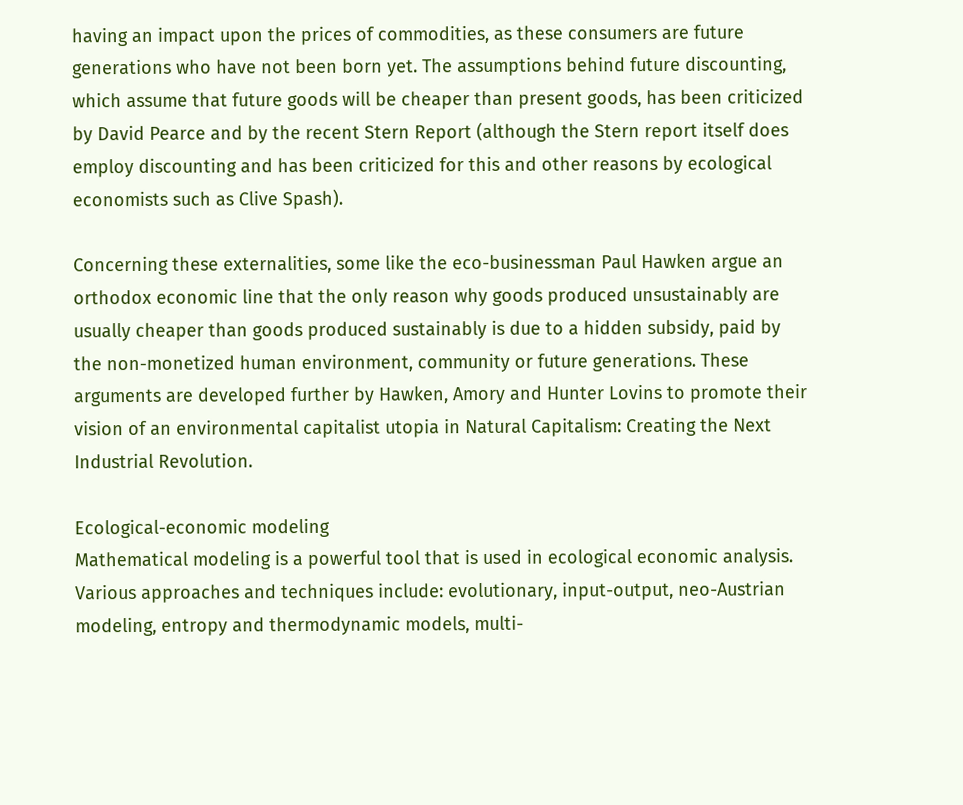having an impact upon the prices of commodities, as these consumers are future generations who have not been born yet. The assumptions behind future discounting, which assume that future goods will be cheaper than present goods, has been criticized by David Pearce and by the recent Stern Report (although the Stern report itself does employ discounting and has been criticized for this and other reasons by ecological economists such as Clive Spash).

Concerning these externalities, some like the eco-businessman Paul Hawken argue an orthodox economic line that the only reason why goods produced unsustainably are usually cheaper than goods produced sustainably is due to a hidden subsidy, paid by the non-monetized human environment, community or future generations. These arguments are developed further by Hawken, Amory and Hunter Lovins to promote their vision of an environmental capitalist utopia in Natural Capitalism: Creating the Next Industrial Revolution.

Ecological-economic modeling
Mathematical modeling is a powerful tool that is used in ecological economic analysis. Various approaches and techniques include: evolutionary, input-output, neo-Austrian modeling, entropy and thermodynamic models, multi-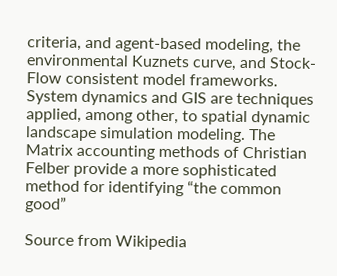criteria, and agent-based modeling, the environmental Kuznets curve, and Stock-Flow consistent model frameworks. System dynamics and GIS are techniques applied, among other, to spatial dynamic landscape simulation modeling. The Matrix accounting methods of Christian Felber provide a more sophisticated method for identifying “the common good”

Source from Wikipedia